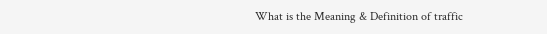What is the Meaning & Definition of traffic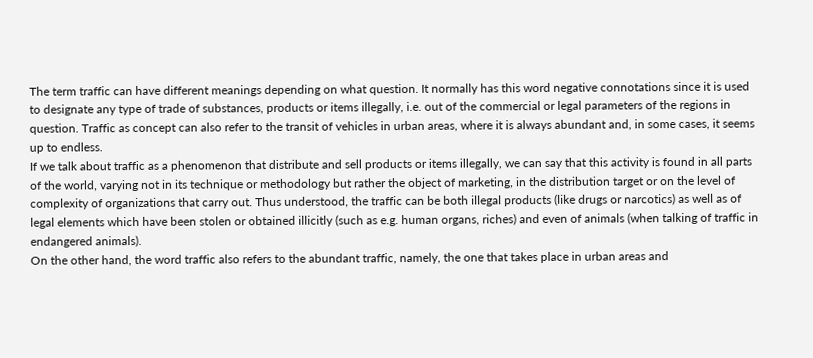The term traffic can have different meanings depending on what question. It normally has this word negative connotations since it is used to designate any type of trade of substances, products or items illegally, i.e. out of the commercial or legal parameters of the regions in question. Traffic as concept can also refer to the transit of vehicles in urban areas, where it is always abundant and, in some cases, it seems up to endless.
If we talk about traffic as a phenomenon that distribute and sell products or items illegally, we can say that this activity is found in all parts of the world, varying not in its technique or methodology but rather the object of marketing, in the distribution target or on the level of complexity of organizations that carry out. Thus understood, the traffic can be both illegal products (like drugs or narcotics) as well as of legal elements which have been stolen or obtained illicitly (such as e.g. human organs, riches) and even of animals (when talking of traffic in endangered animals).
On the other hand, the word traffic also refers to the abundant traffic, namely, the one that takes place in urban areas and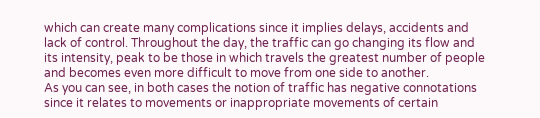which can create many complications since it implies delays, accidents and lack of control. Throughout the day, the traffic can go changing its flow and its intensity, peak to be those in which travels the greatest number of people and becomes even more difficult to move from one side to another.
As you can see, in both cases the notion of traffic has negative connotations since it relates to movements or inappropriate movements of certain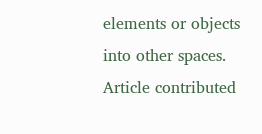elements or objects into other spaces.
Article contributed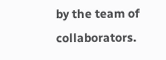by the team of collaborators.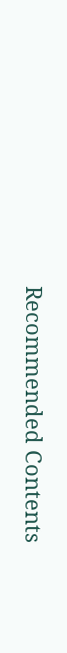Recommended Contents